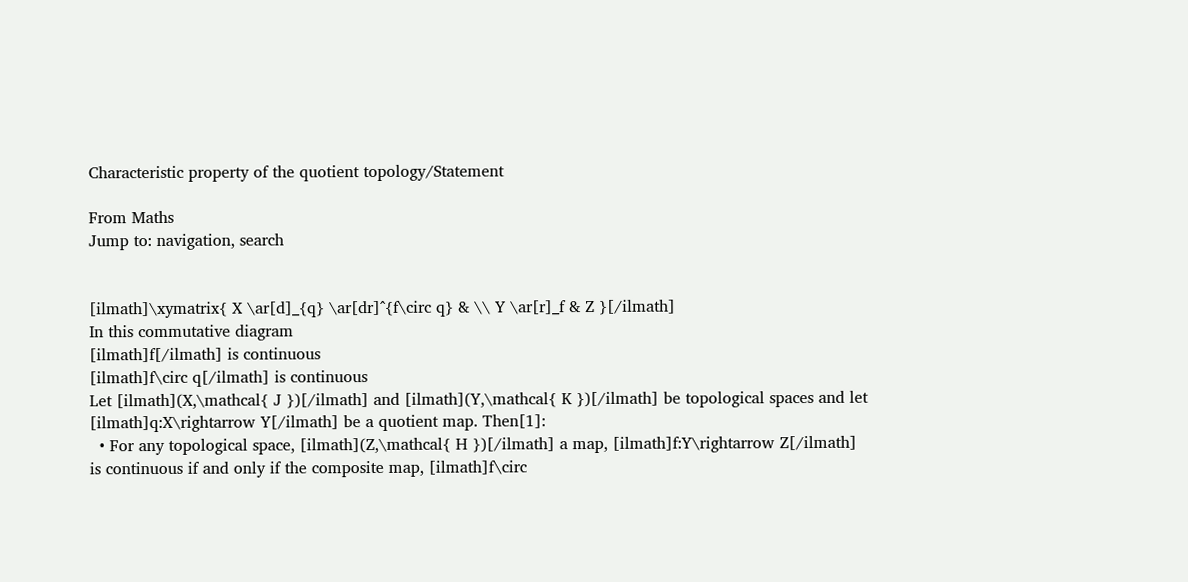Characteristic property of the quotient topology/Statement

From Maths
Jump to: navigation, search


[ilmath]\xymatrix{ X \ar[d]_{q} \ar[dr]^{f\circ q} & \\ Y \ar[r]_f & Z }[/ilmath]
In this commutative diagram
[ilmath]f[/ilmath] is continuous
[ilmath]f\circ q[/ilmath] is continuous
Let [ilmath](X,\mathcal{ J })[/ilmath] and [ilmath](Y,\mathcal{ K })[/ilmath] be topological spaces and let [ilmath]q:X\rightarrow Y[/ilmath] be a quotient map. Then[1]:
  • For any topological space, [ilmath](Z,\mathcal{ H })[/ilmath] a map, [ilmath]f:Y\rightarrow Z[/ilmath] is continuous if and only if the composite map, [ilmath]f\circ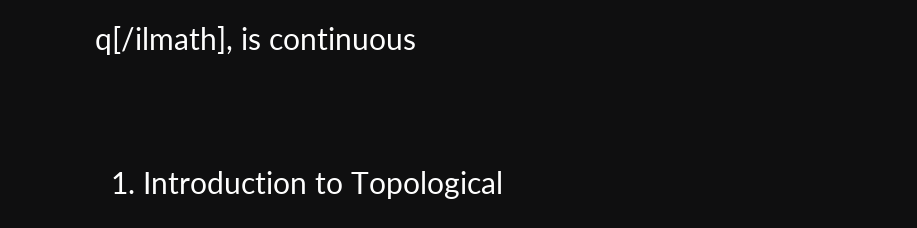q[/ilmath], is continuous



  1. Introduction to Topological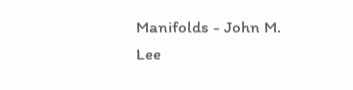Manifolds - John M. Lee